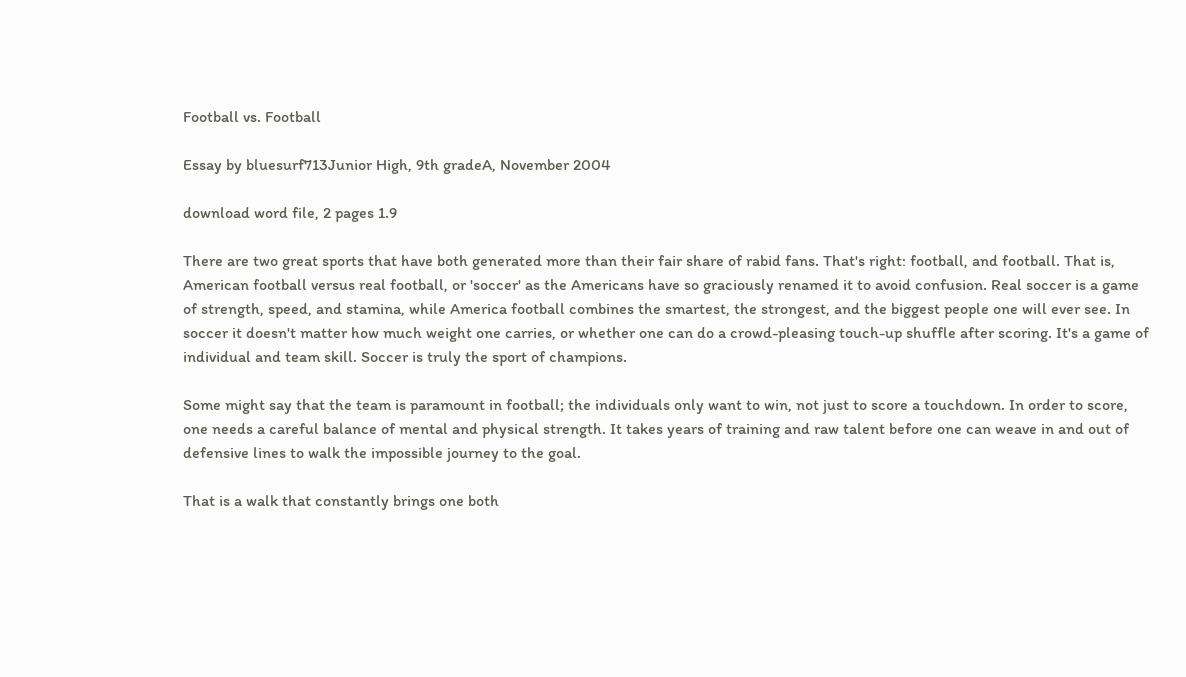Football vs. Football

Essay by bluesurf713Junior High, 9th gradeA, November 2004

download word file, 2 pages 1.9

There are two great sports that have both generated more than their fair share of rabid fans. That's right: football, and football. That is, American football versus real football, or 'soccer' as the Americans have so graciously renamed it to avoid confusion. Real soccer is a game of strength, speed, and stamina, while America football combines the smartest, the strongest, and the biggest people one will ever see. In soccer it doesn't matter how much weight one carries, or whether one can do a crowd-pleasing touch-up shuffle after scoring. It's a game of individual and team skill. Soccer is truly the sport of champions.

Some might say that the team is paramount in football; the individuals only want to win, not just to score a touchdown. In order to score, one needs a careful balance of mental and physical strength. It takes years of training and raw talent before one can weave in and out of defensive lines to walk the impossible journey to the goal.

That is a walk that constantly brings one both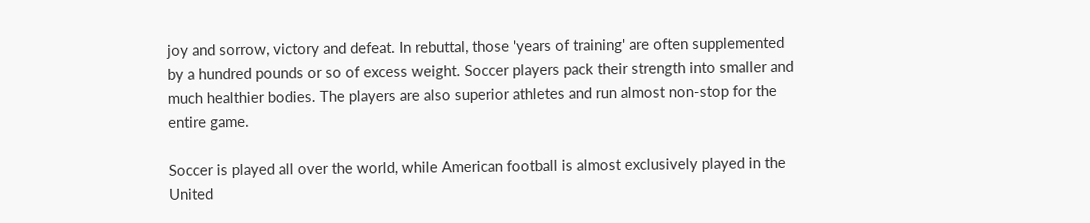joy and sorrow, victory and defeat. In rebuttal, those 'years of training' are often supplemented by a hundred pounds or so of excess weight. Soccer players pack their strength into smaller and much healthier bodies. The players are also superior athletes and run almost non-stop for the entire game.

Soccer is played all over the world, while American football is almost exclusively played in the United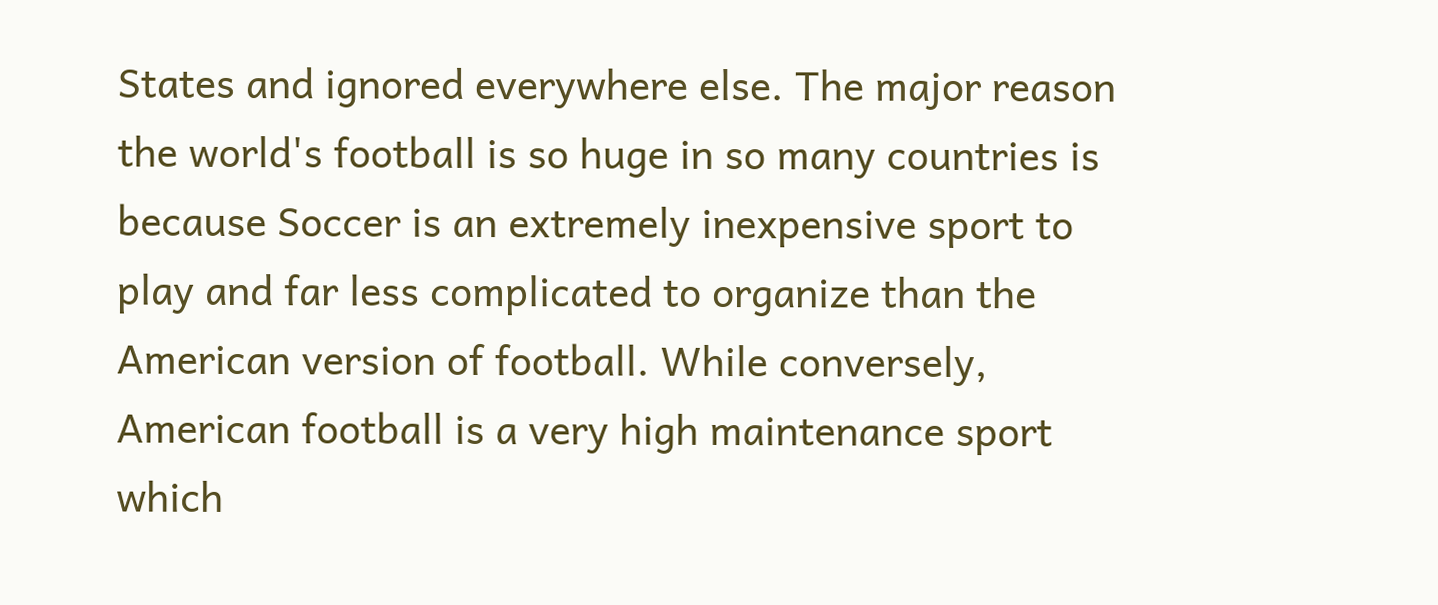States and ignored everywhere else. The major reason the world's football is so huge in so many countries is because Soccer is an extremely inexpensive sport to play and far less complicated to organize than the American version of football. While conversely, American football is a very high maintenance sport which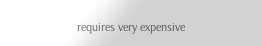requires very expensive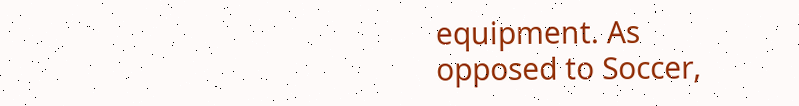equipment. As opposed to Soccer,